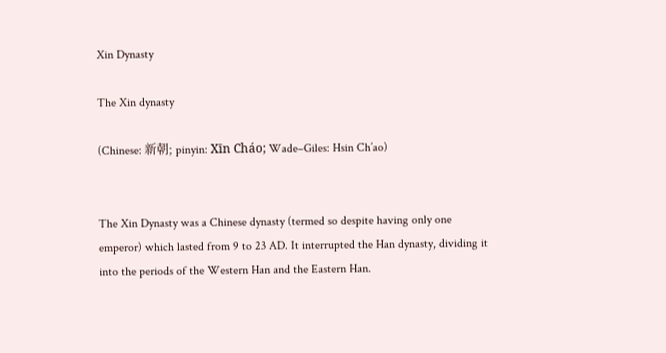Xin Dynasty

The Xin dynasty

(Chinese: 新朝; pinyin: Xīn Cháo; Wade–Giles: Hsin Ch’ao)


The Xin Dynasty was a Chinese dynasty (termed so despite having only one emperor) which lasted from 9 to 23 AD. It interrupted the Han dynasty, dividing it into the periods of the Western Han and the Eastern Han.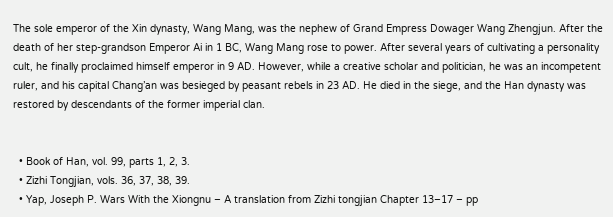The sole emperor of the Xin dynasty, Wang Mang, was the nephew of Grand Empress Dowager Wang Zhengjun. After the death of her step-grandson Emperor Ai in 1 BC, Wang Mang rose to power. After several years of cultivating a personality cult, he finally proclaimed himself emperor in 9 AD. However, while a creative scholar and politician, he was an incompetent ruler, and his capital Chang’an was besieged by peasant rebels in 23 AD. He died in the siege, and the Han dynasty was restored by descendants of the former imperial clan.


  • Book of Han, vol. 99, parts 1, 2, 3.
  • Zizhi Tongjian, vols. 36, 37, 38, 39.
  • Yap, Joseph P. Wars With the Xiongnu – A translation from Zizhi tongjian Chapter 13–17 – pp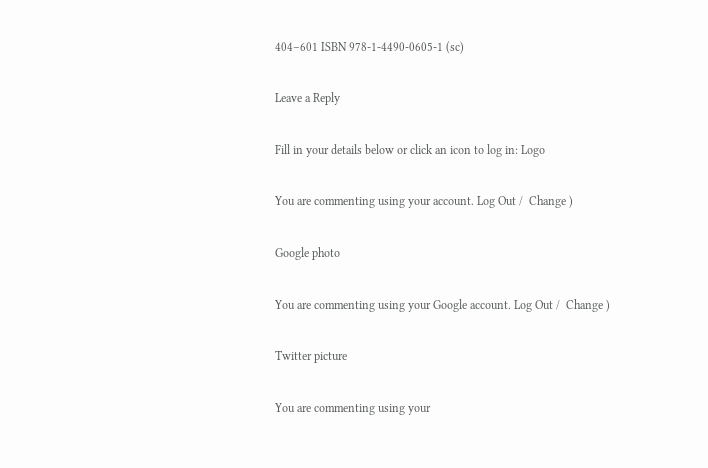404–601 ISBN 978-1-4490-0605-1 (sc)

Leave a Reply

Fill in your details below or click an icon to log in: Logo

You are commenting using your account. Log Out /  Change )

Google photo

You are commenting using your Google account. Log Out /  Change )

Twitter picture

You are commenting using your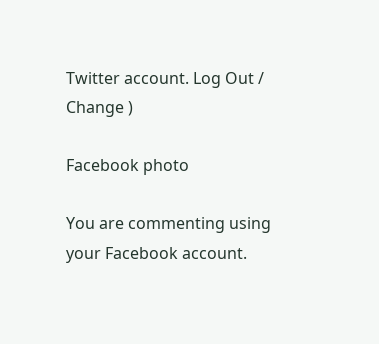Twitter account. Log Out /  Change )

Facebook photo

You are commenting using your Facebook account.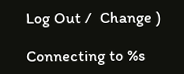Log Out /  Change )

Connecting to %s